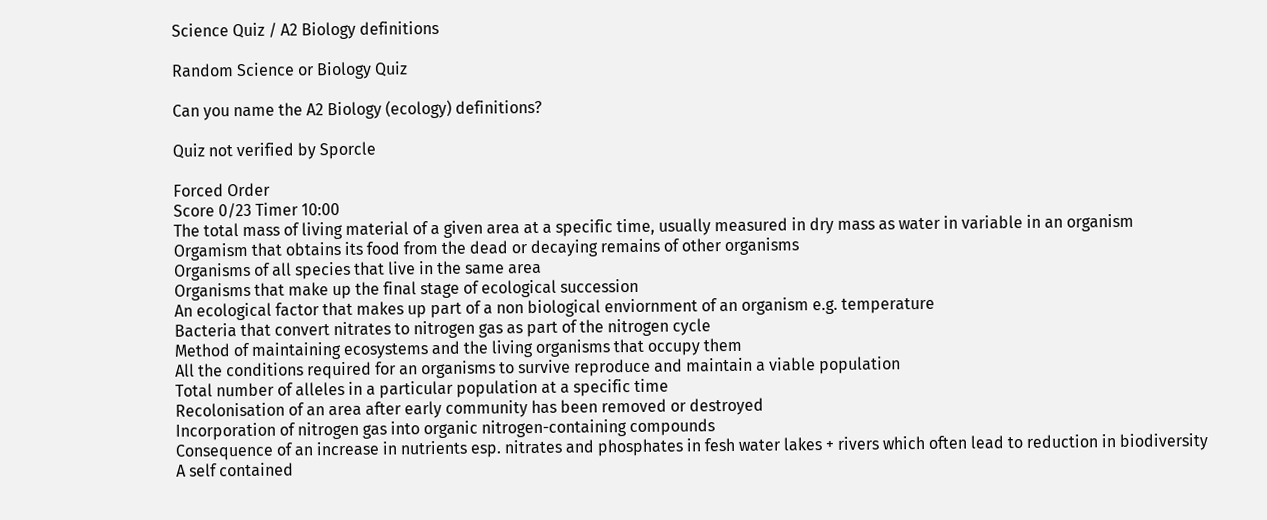Science Quiz / A2 Biology definitions

Random Science or Biology Quiz

Can you name the A2 Biology (ecology) definitions?

Quiz not verified by Sporcle

Forced Order
Score 0/23 Timer 10:00
The total mass of living material of a given area at a specific time, usually measured in dry mass as water in variable in an organism
Orgamism that obtains its food from the dead or decaying remains of other organisms
Organisms of all species that live in the same area
Organisms that make up the final stage of ecological succession
An ecological factor that makes up part of a non biological enviornment of an organism e.g. temperature
Bacteria that convert nitrates to nitrogen gas as part of the nitrogen cycle
Method of maintaining ecosystems and the living organisms that occupy them
All the conditions required for an organisms to survive reproduce and maintain a viable population
Total number of alleles in a particular population at a specific time
Recolonisation of an area after early community has been removed or destroyed
Incorporation of nitrogen gas into organic nitrogen-containing compounds
Consequence of an increase in nutrients esp. nitrates and phosphates in fesh water lakes + rivers which often lead to reduction in biodiversity
A self contained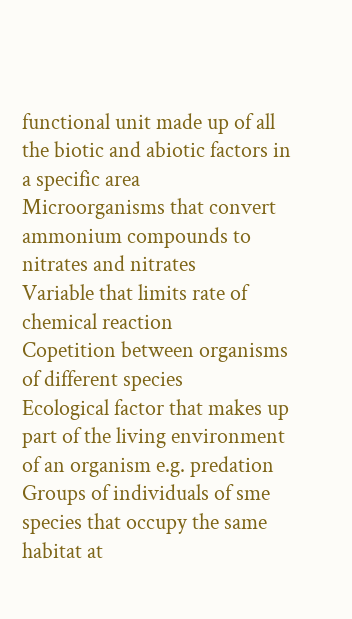functional unit made up of all the biotic and abiotic factors in a specific area
Microorganisms that convert ammonium compounds to nitrates and nitrates
Variable that limits rate of chemical reaction
Copetition between organisms of different species
Ecological factor that makes up part of the living environment of an organism e.g. predation
Groups of individuals of sme species that occupy the same habitat at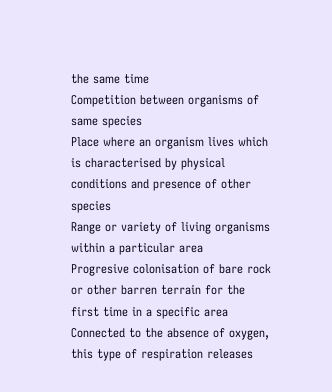the same time
Competition between organisms of same species
Place where an organism lives which is characterised by physical conditions and presence of other species
Range or variety of living organisms within a particular area
Progresive colonisation of bare rock or other barren terrain for the first time in a specific area
Connected to the absence of oxygen, this type of respiration releases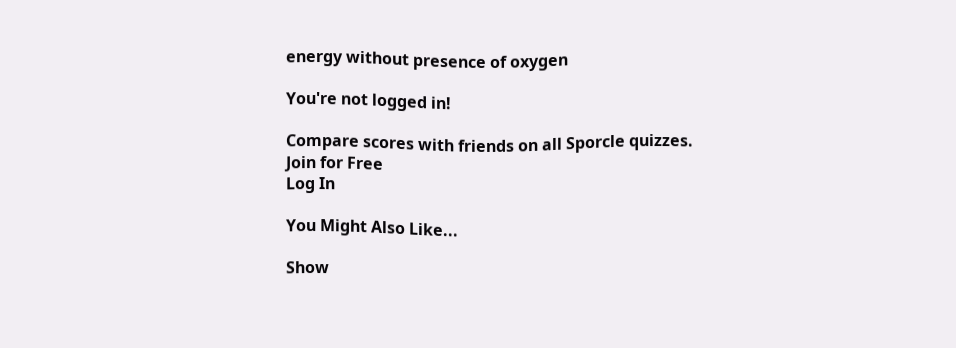energy without presence of oxygen

You're not logged in!

Compare scores with friends on all Sporcle quizzes.
Join for Free
Log In

You Might Also Like...

Show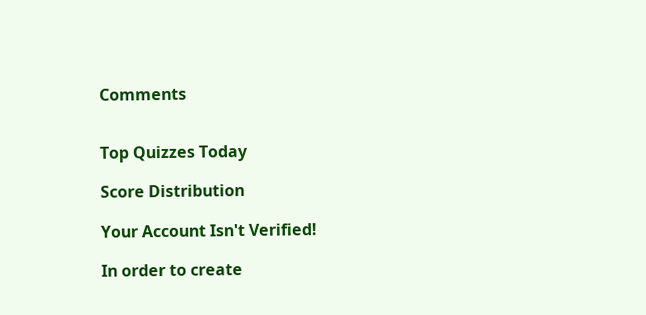Comments


Top Quizzes Today

Score Distribution

Your Account Isn't Verified!

In order to create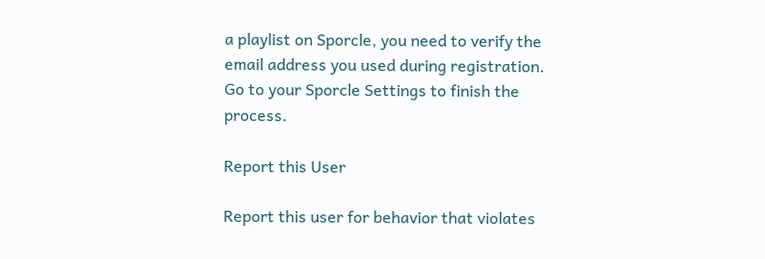a playlist on Sporcle, you need to verify the email address you used during registration. Go to your Sporcle Settings to finish the process.

Report this User

Report this user for behavior that violates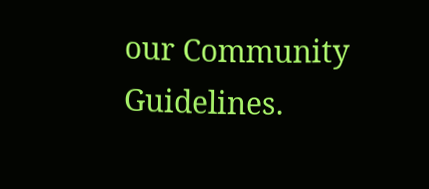our Community Guidelines.